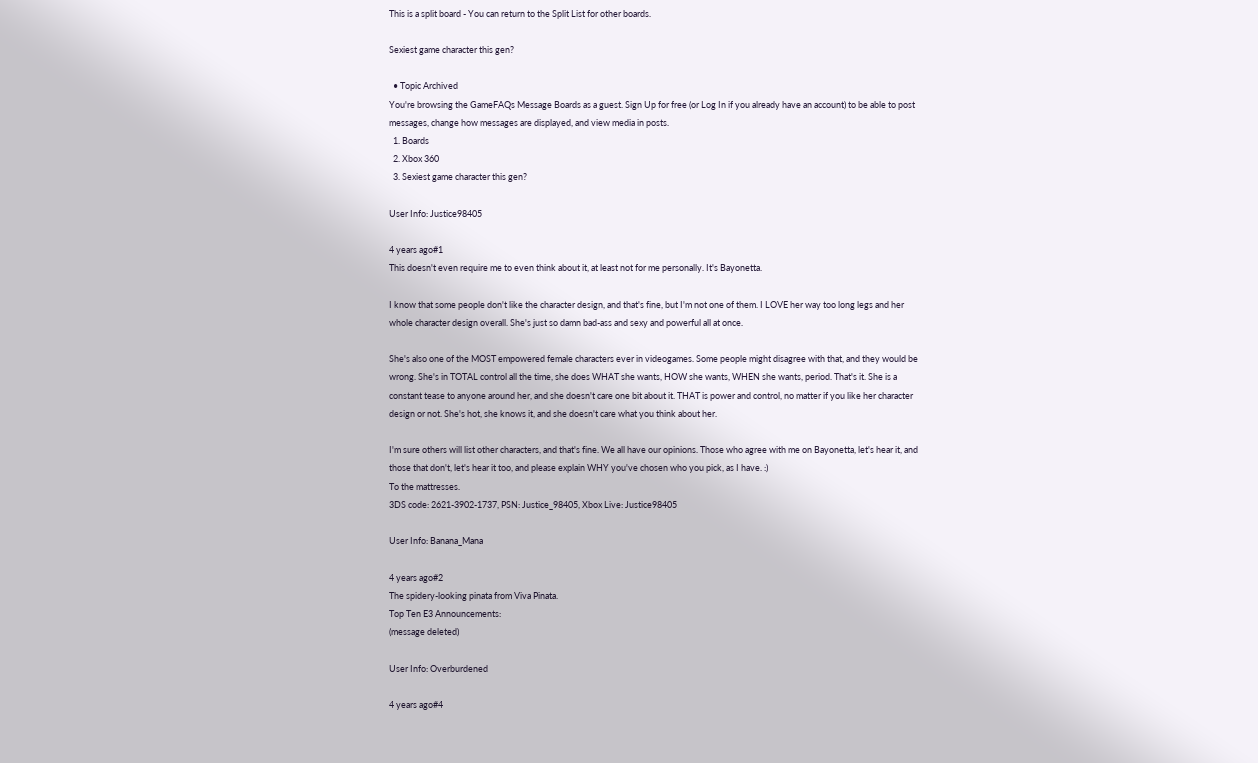This is a split board - You can return to the Split List for other boards.

Sexiest game character this gen?

  • Topic Archived
You're browsing the GameFAQs Message Boards as a guest. Sign Up for free (or Log In if you already have an account) to be able to post messages, change how messages are displayed, and view media in posts.
  1. Boards
  2. Xbox 360
  3. Sexiest game character this gen?

User Info: Justice98405

4 years ago#1
This doesn't even require me to even think about it, at least not for me personally. It's Bayonetta.

I know that some people don't like the character design, and that's fine, but I'm not one of them. I LOVE her way too long legs and her whole character design overall. She's just so damn bad-ass and sexy and powerful all at once.

She's also one of the MOST empowered female characters ever in videogames. Some people might disagree with that, and they would be wrong. She's in TOTAL control all the time, she does WHAT she wants, HOW she wants, WHEN she wants, period. That's it. She is a constant tease to anyone around her, and she doesn't care one bit about it. THAT is power and control, no matter if you like her character design or not. She's hot, she knows it, and she doesn't care what you think about her.

I'm sure others will list other characters, and that's fine. We all have our opinions. Those who agree with me on Bayonetta, let's hear it, and those that don't, let's hear it too, and please explain WHY you've chosen who you pick, as I have. :)
To the mattresses.
3DS code: 2621-3902-1737, PSN: Justice_98405, Xbox Live: Justice98405

User Info: Banana_Mana

4 years ago#2
The spidery-looking pinata from Viva Pinata.
Top Ten E3 Announcements:
(message deleted)

User Info: Overburdened

4 years ago#4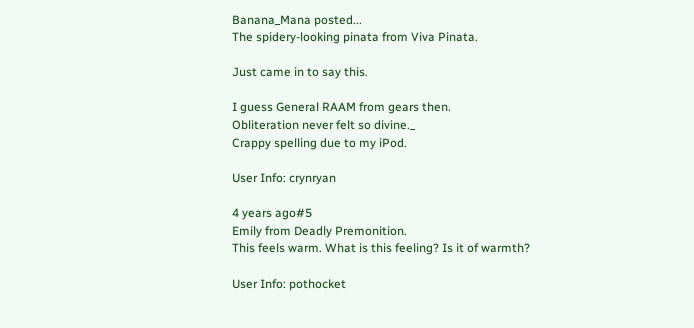Banana_Mana posted...
The spidery-looking pinata from Viva Pinata.

Just came in to say this.

I guess General RAAM from gears then.
Obliteration never felt so divine._
Crappy spelling due to my iPod.

User Info: crynryan

4 years ago#5
Emily from Deadly Premonition.
This feels warm. What is this feeling? Is it of warmth?

User Info: pothocket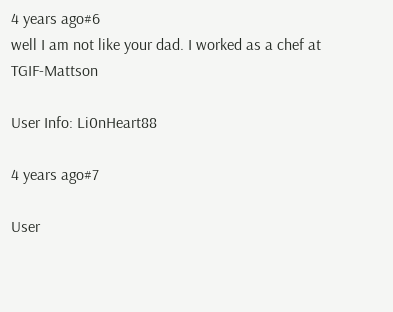4 years ago#6
well I am not like your dad. I worked as a chef at TGIF-Mattson

User Info: Li0nHeart88

4 years ago#7

User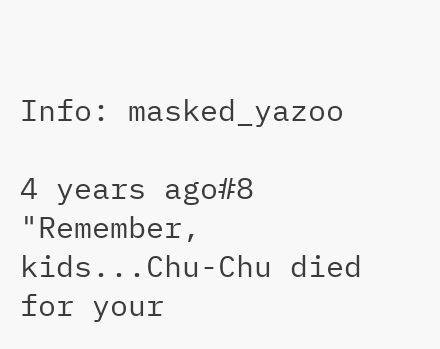Info: masked_yazoo

4 years ago#8
"Remember, kids...Chu-Chu died for your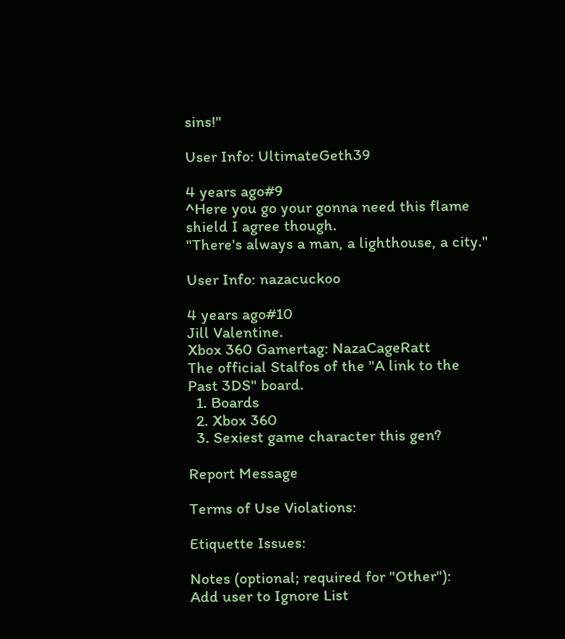sins!"

User Info: UltimateGeth39

4 years ago#9
^Here you go your gonna need this flame shield I agree though.
"There's always a man, a lighthouse, a city."

User Info: nazacuckoo

4 years ago#10
Jill Valentine.
Xbox 360 Gamertag: NazaCageRatt
The official Stalfos of the "A link to the Past 3DS" board.
  1. Boards
  2. Xbox 360
  3. Sexiest game character this gen?

Report Message

Terms of Use Violations:

Etiquette Issues:

Notes (optional; required for "Other"):
Add user to Ignore List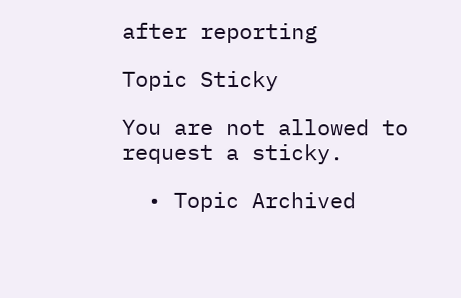after reporting

Topic Sticky

You are not allowed to request a sticky.

  • Topic Archived